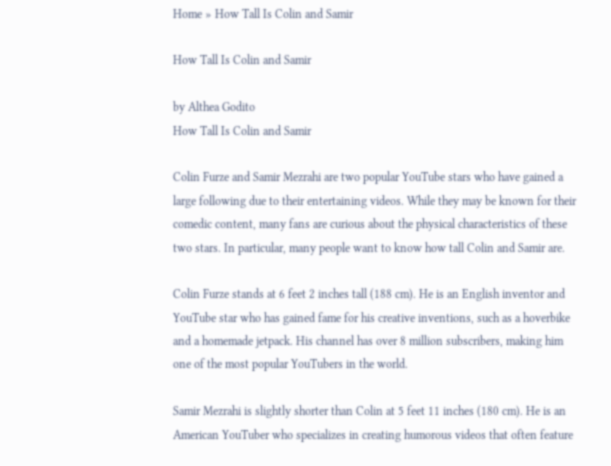Home » How Tall Is Colin and Samir

How Tall Is Colin and Samir

by Althea Godito
How Tall Is Colin and Samir

Colin Furze and Samir Mezrahi are two popular YouTube stars who have gained a large following due to their entertaining videos. While they may be known for their comedic content, many fans are curious about the physical characteristics of these two stars. In particular, many people want to know how tall Colin and Samir are.

Colin Furze stands at 6 feet 2 inches tall (188 cm). He is an English inventor and YouTube star who has gained fame for his creative inventions, such as a hoverbike and a homemade jetpack. His channel has over 8 million subscribers, making him one of the most popular YouTubers in the world.

Samir Mezrahi is slightly shorter than Colin at 5 feet 11 inches (180 cm). He is an American YouTuber who specializes in creating humorous videos that often feature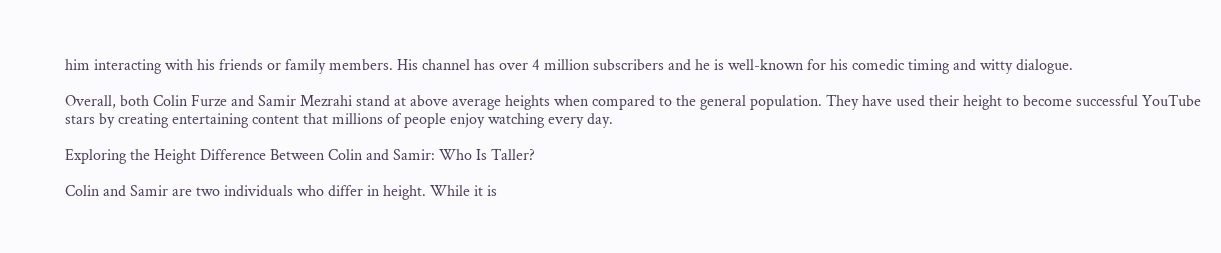him interacting with his friends or family members. His channel has over 4 million subscribers and he is well-known for his comedic timing and witty dialogue.

Overall, both Colin Furze and Samir Mezrahi stand at above average heights when compared to the general population. They have used their height to become successful YouTube stars by creating entertaining content that millions of people enjoy watching every day.

Exploring the Height Difference Between Colin and Samir: Who Is Taller?

Colin and Samir are two individuals who differ in height. While it is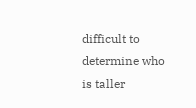difficult to determine who is taller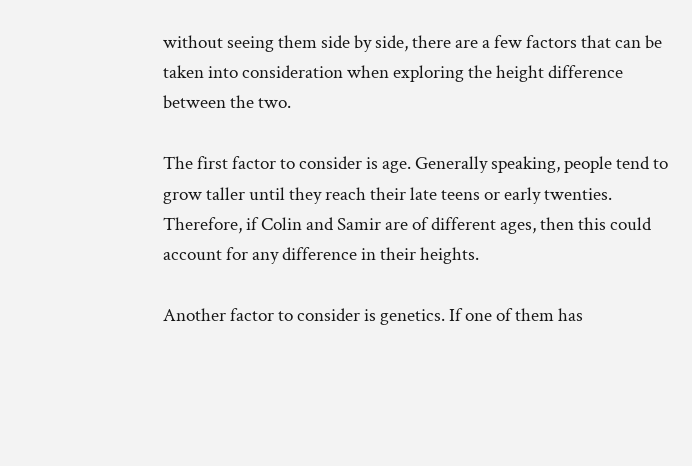without seeing them side by side, there are a few factors that can be taken into consideration when exploring the height difference between the two.

The first factor to consider is age. Generally speaking, people tend to grow taller until they reach their late teens or early twenties. Therefore, if Colin and Samir are of different ages, then this could account for any difference in their heights.

Another factor to consider is genetics. If one of them has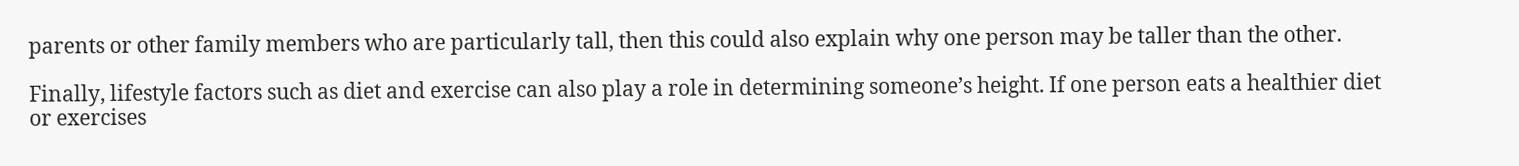parents or other family members who are particularly tall, then this could also explain why one person may be taller than the other.

Finally, lifestyle factors such as diet and exercise can also play a role in determining someone’s height. If one person eats a healthier diet or exercises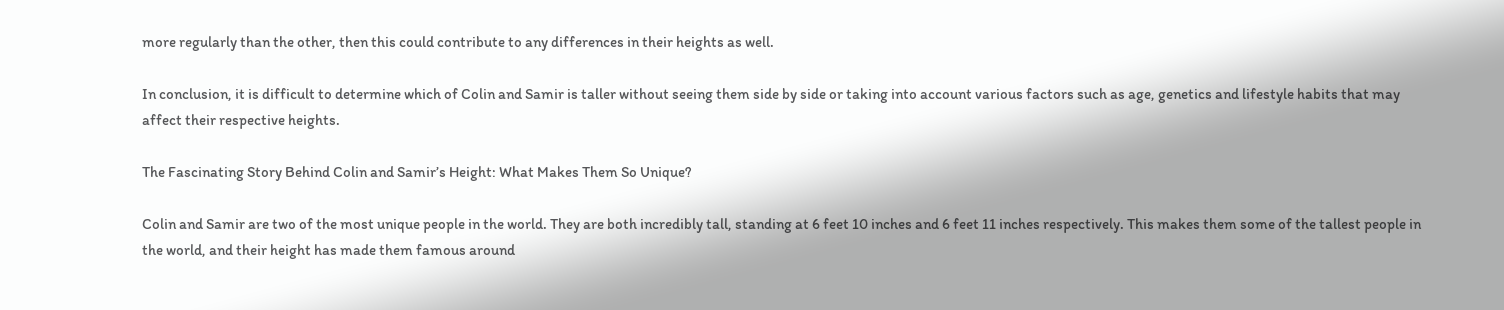more regularly than the other, then this could contribute to any differences in their heights as well.

In conclusion, it is difficult to determine which of Colin and Samir is taller without seeing them side by side or taking into account various factors such as age, genetics and lifestyle habits that may affect their respective heights.

The Fascinating Story Behind Colin and Samir’s Height: What Makes Them So Unique?

Colin and Samir are two of the most unique people in the world. They are both incredibly tall, standing at 6 feet 10 inches and 6 feet 11 inches respectively. This makes them some of the tallest people in the world, and their height has made them famous around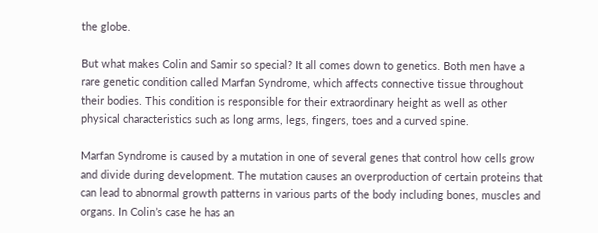the globe.

But what makes Colin and Samir so special? It all comes down to genetics. Both men have a rare genetic condition called Marfan Syndrome, which affects connective tissue throughout their bodies. This condition is responsible for their extraordinary height as well as other physical characteristics such as long arms, legs, fingers, toes and a curved spine.

Marfan Syndrome is caused by a mutation in one of several genes that control how cells grow and divide during development. The mutation causes an overproduction of certain proteins that can lead to abnormal growth patterns in various parts of the body including bones, muscles and organs. In Colin’s case he has an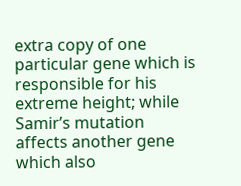extra copy of one particular gene which is responsible for his extreme height; while Samir’s mutation affects another gene which also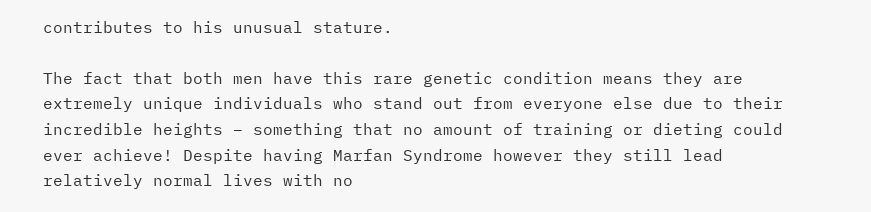contributes to his unusual stature.

The fact that both men have this rare genetic condition means they are extremely unique individuals who stand out from everyone else due to their incredible heights – something that no amount of training or dieting could ever achieve! Despite having Marfan Syndrome however they still lead relatively normal lives with no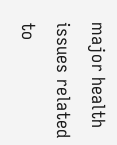major health issues related to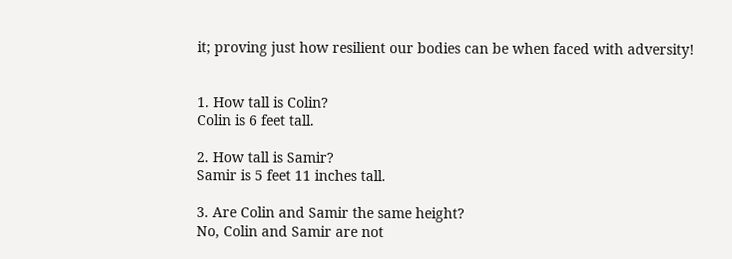it; proving just how resilient our bodies can be when faced with adversity!


1. How tall is Colin?
Colin is 6 feet tall.

2. How tall is Samir?
Samir is 5 feet 11 inches tall.

3. Are Colin and Samir the same height?
No, Colin and Samir are not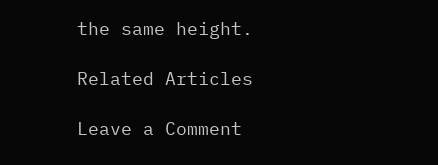the same height.

Related Articles

Leave a Comment